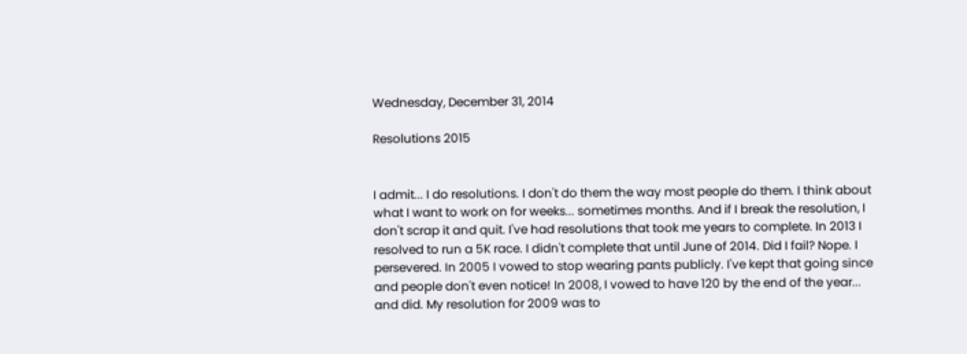Wednesday, December 31, 2014

Resolutions 2015


I admit... I do resolutions. I don't do them the way most people do them. I think about what I want to work on for weeks... sometimes months. And if I break the resolution, I don't scrap it and quit. I've had resolutions that took me years to complete. In 2013 I resolved to run a 5K race. I didn't complete that until June of 2014. Did I fail? Nope. I persevered. In 2005 I vowed to stop wearing pants publicly. I've kept that going since and people don't even notice! In 2008, I vowed to have 120 by the end of the year... and did. My resolution for 2009 was to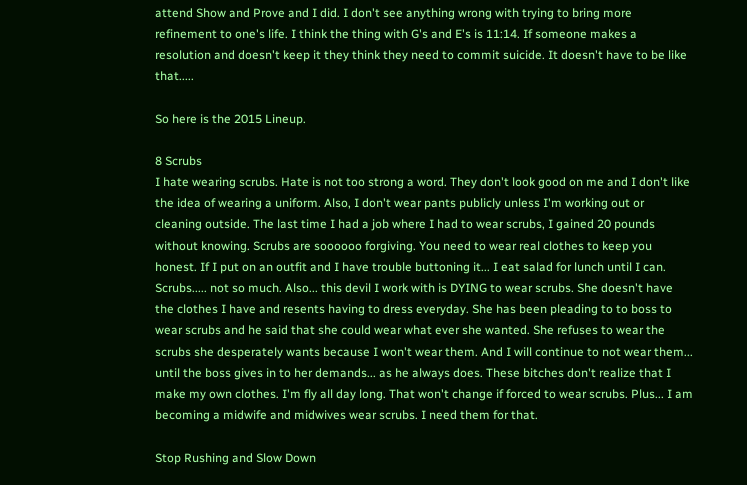attend Show and Prove and I did. I don't see anything wrong with trying to bring more refinement to one's life. I think the thing with G's and E's is 11:14. If someone makes a resolution and doesn't keep it they think they need to commit suicide. It doesn't have to be like that.....

So here is the 2015 Lineup.

8 Scrubs
I hate wearing scrubs. Hate is not too strong a word. They don't look good on me and I don't like the idea of wearing a uniform. Also, I don't wear pants publicly unless I'm working out or cleaning outside. The last time I had a job where I had to wear scrubs, I gained 20 pounds without knowing. Scrubs are soooooo forgiving. You need to wear real clothes to keep you honest. If I put on an outfit and I have trouble buttoning it... I eat salad for lunch until I can. Scrubs..... not so much. Also... this devil I work with is DYING to wear scrubs. She doesn't have the clothes I have and resents having to dress everyday. She has been pleading to to boss to wear scrubs and he said that she could wear what ever she wanted. She refuses to wear the scrubs she desperately wants because I won't wear them. And I will continue to not wear them... until the boss gives in to her demands... as he always does. These bitches don't realize that I make my own clothes. I'm fly all day long. That won't change if forced to wear scrubs. Plus... I am becoming a midwife and midwives wear scrubs. I need them for that.

Stop Rushing and Slow Down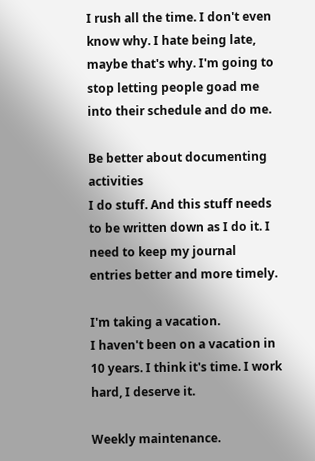I rush all the time. I don't even know why. I hate being late, maybe that's why. I'm going to stop letting people goad me into their schedule and do me.

Be better about documenting activities
I do stuff. And this stuff needs to be written down as I do it. I need to keep my journal entries better and more timely.

I'm taking a vacation.
I haven't been on a vacation in 10 years. I think it's time. I work hard, I deserve it.

Weekly maintenance.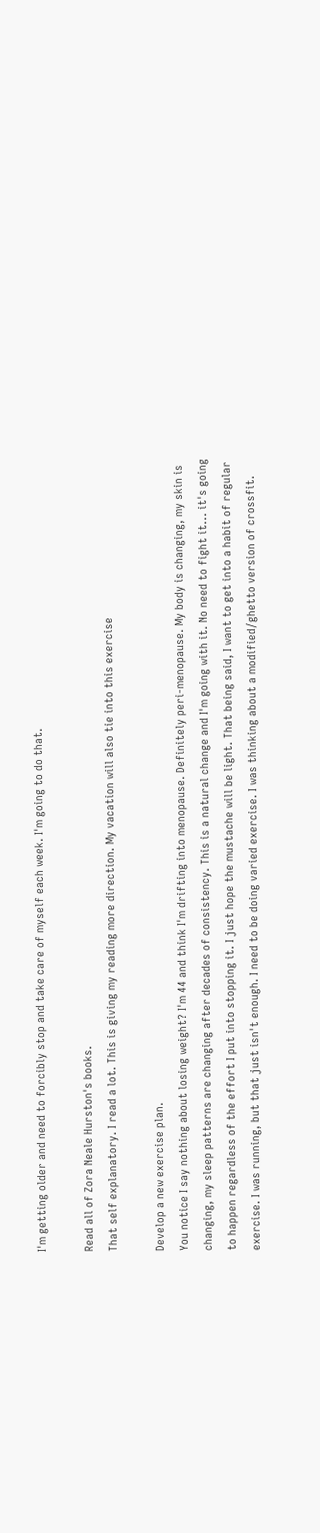I'm getting older and need to forcibly stop and take care of myself each week. I'm going to do that.

Read all of Zora Neale Hurston's books.
That self explanatory. I read a lot. This is giving my reading more direction. My vacation will also tie into this exercise

Develop a new exercise plan.
You notice I say nothing about losing weight? I'm 44 and think I'm drifting into menopause. Definitely peri-menopause. My body is changing, my skin is changing, my sleep patterns are changing after decades of consistency. This is a natural change and I'm going with it. No need to fight it... it's going to happen regardless of the effort I put into stopping it. I just hope the mustache will be light. That being said, I want to get into a habit of regular exercise. I was running, but that just isn't enough. I need to be doing varied exercise. I was thinking about a modified/ghetto version of crossfit.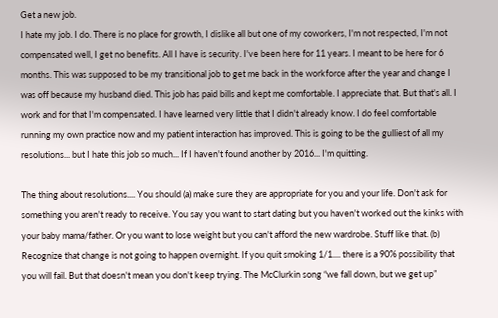Get a new job.
I hate my job. I do. There is no place for growth, I dislike all but one of my coworkers, I'm not respected, I'm not compensated well, I get no benefits. All I have is security. I've been here for 11 years. I meant to be here for 6 months. This was supposed to be my transitional job to get me back in the workforce after the year and change I was off because my husband died. This job has paid bills and kept me comfortable. I appreciate that. But that's all. I work and for that I'm compensated. I have learned very little that I didn't already know. I do feel comfortable running my own practice now and my patient interaction has improved. This is going to be the gulliest of all my resolutions... but I hate this job so much... If I haven't found another by 2016... I'm quitting.

The thing about resolutions.... You should (a) make sure they are appropriate for you and your life. Don't ask for something you aren't ready to receive. You say you want to start dating but you haven't worked out the kinks with your baby mama/father. Or you want to lose weight but you can't afford the new wardrobe. Stuff like that. (b) Recognize that change is not going to happen overnight. If you quit smoking 1/1.... there is a 90% possibility that you will fail. But that doesn't mean you don't keep trying. The McClurkin song “we fall down, but we get up”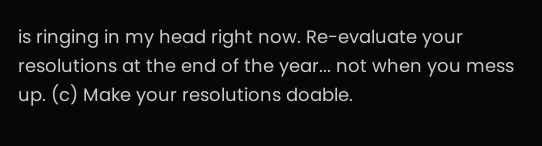is ringing in my head right now. Re-evaluate your resolutions at the end of the year... not when you mess up. (c) Make your resolutions doable.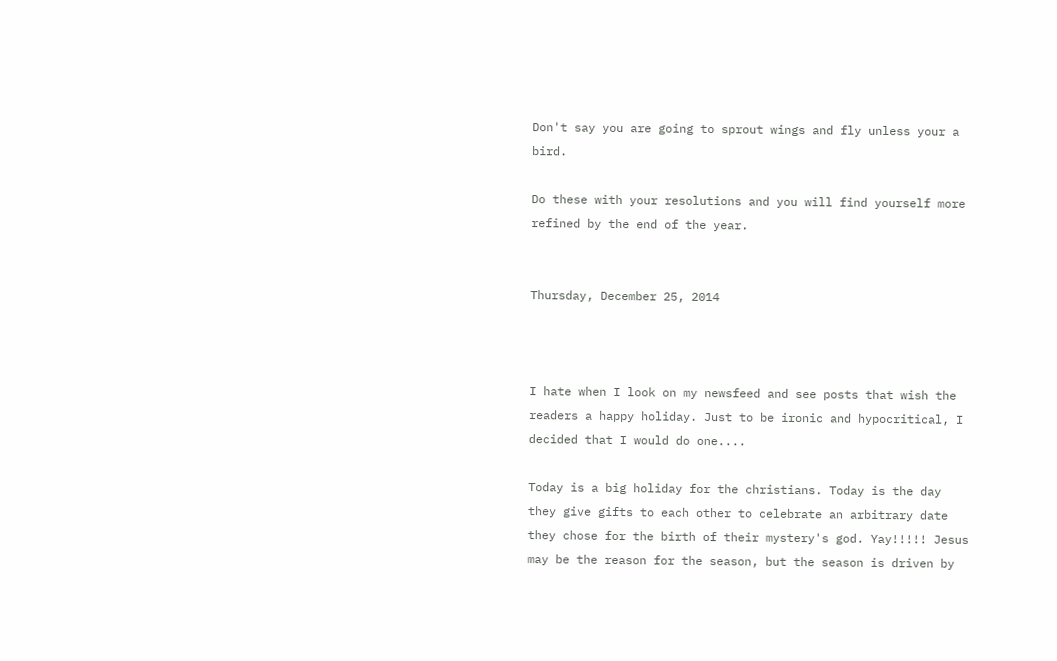Don't say you are going to sprout wings and fly unless your a bird.

Do these with your resolutions and you will find yourself more refined by the end of the year.


Thursday, December 25, 2014



I hate when I look on my newsfeed and see posts that wish the readers a happy holiday. Just to be ironic and hypocritical, I decided that I would do one....

Today is a big holiday for the christians. Today is the day they give gifts to each other to celebrate an arbitrary date they chose for the birth of their mystery's god. Yay!!!!! Jesus may be the reason for the season, but the season is driven by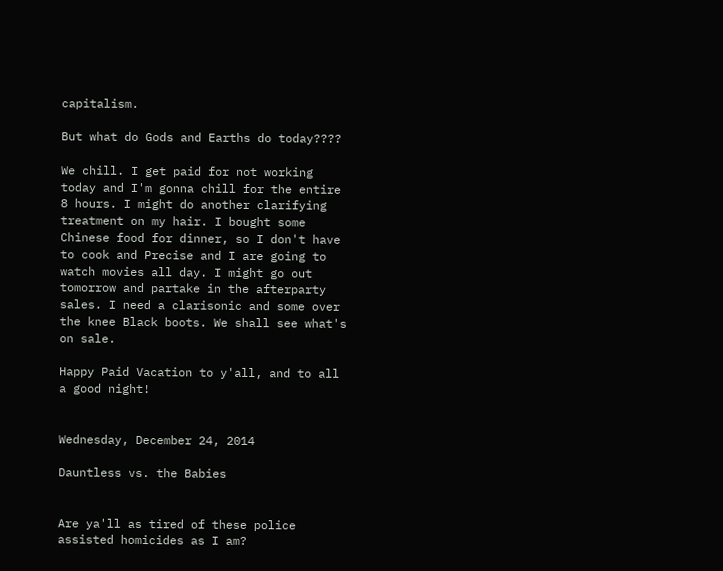capitalism.

But what do Gods and Earths do today????

We chill. I get paid for not working today and I'm gonna chill for the entire 8 hours. I might do another clarifying treatment on my hair. I bought some Chinese food for dinner, so I don't have to cook and Precise and I are going to watch movies all day. I might go out tomorrow and partake in the afterparty sales. I need a clarisonic and some over the knee Black boots. We shall see what's on sale.

Happy Paid Vacation to y'all, and to all a good night!


Wednesday, December 24, 2014

Dauntless vs. the Babies


Are ya'll as tired of these police assisted homicides as I am?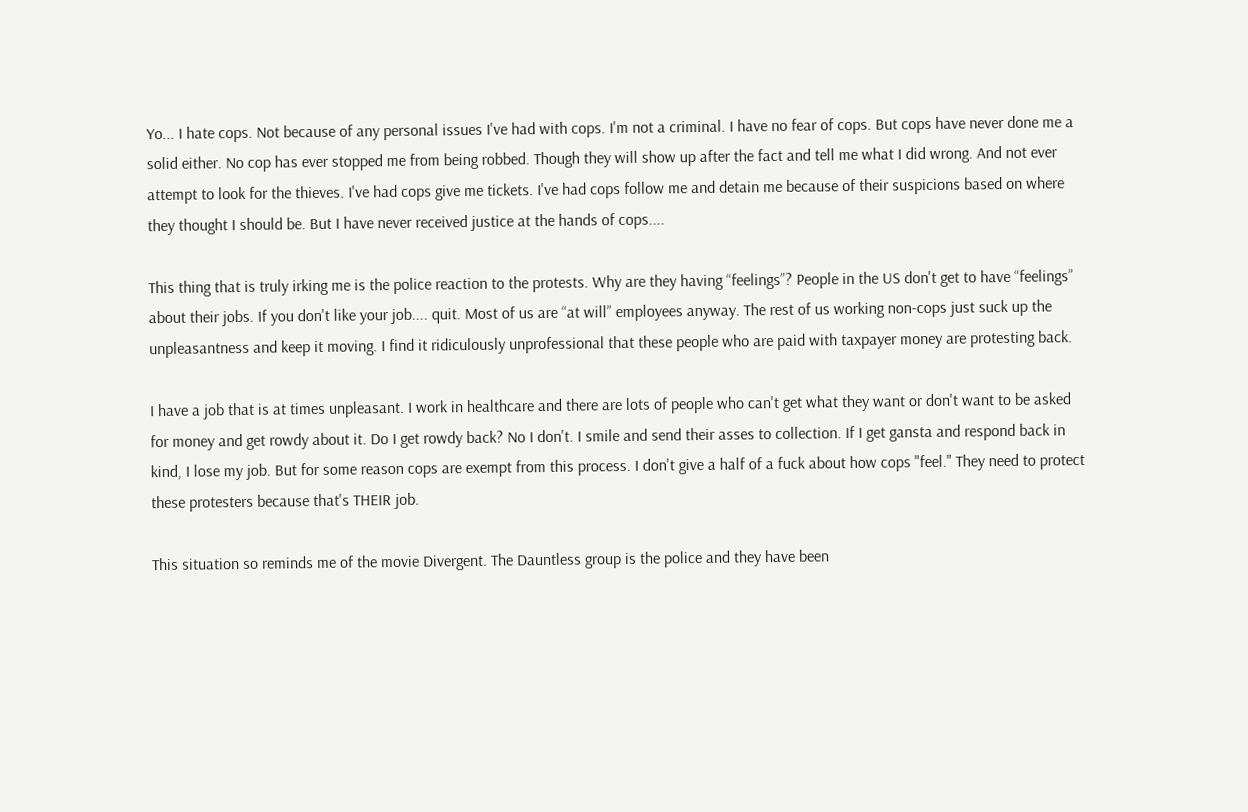Yo... I hate cops. Not because of any personal issues I've had with cops. I'm not a criminal. I have no fear of cops. But cops have never done me a solid either. No cop has ever stopped me from being robbed. Though they will show up after the fact and tell me what I did wrong. And not ever attempt to look for the thieves. I've had cops give me tickets. I've had cops follow me and detain me because of their suspicions based on where they thought I should be. But I have never received justice at the hands of cops....

This thing that is truly irking me is the police reaction to the protests. Why are they having “feelings”? People in the US don't get to have “feelings” about their jobs. If you don't like your job.... quit. Most of us are “at will” employees anyway. The rest of us working non-cops just suck up the unpleasantness and keep it moving. I find it ridiculously unprofessional that these people who are paid with taxpayer money are protesting back.

I have a job that is at times unpleasant. I work in healthcare and there are lots of people who can't get what they want or don't want to be asked for money and get rowdy about it. Do I get rowdy back? No I don't. I smile and send their asses to collection. If I get gansta and respond back in kind, I lose my job. But for some reason cops are exempt from this process. I don't give a half of a fuck about how cops "feel." They need to protect these protesters because that's THEIR job.

This situation so reminds me of the movie Divergent. The Dauntless group is the police and they have been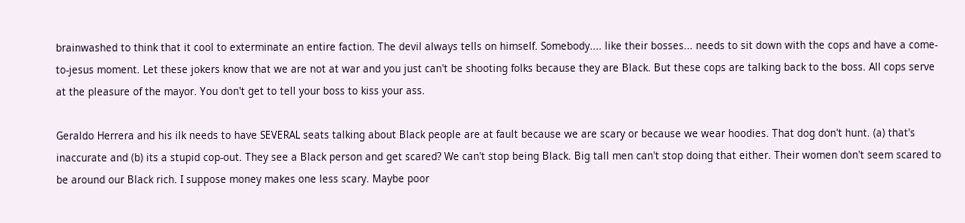brainwashed to think that it cool to exterminate an entire faction. The devil always tells on himself. Somebody.... like their bosses... needs to sit down with the cops and have a come-to-jesus moment. Let these jokers know that we are not at war and you just can't be shooting folks because they are Black. But these cops are talking back to the boss. All cops serve at the pleasure of the mayor. You don't get to tell your boss to kiss your ass.

Geraldo Herrera and his ilk needs to have SEVERAL seats talking about Black people are at fault because we are scary or because we wear hoodies. That dog don't hunt. (a) that's inaccurate and (b) its a stupid cop-out. They see a Black person and get scared? We can't stop being Black. Big tall men can't stop doing that either. Their women don't seem scared to be around our Black rich. I suppose money makes one less scary. Maybe poor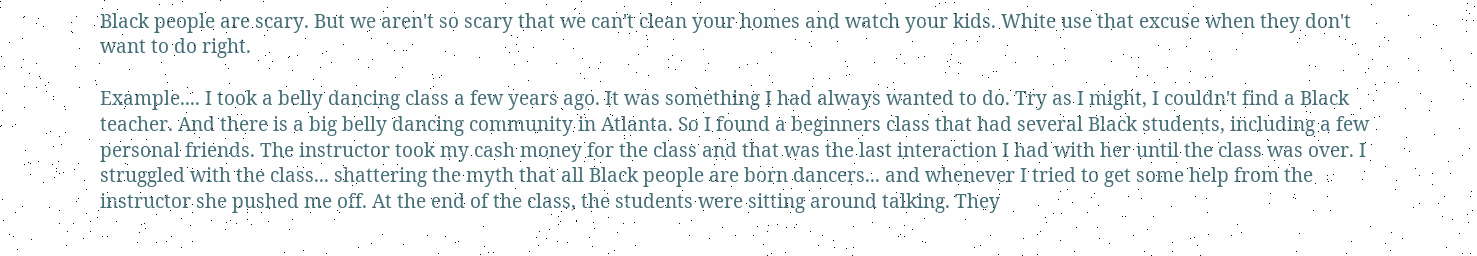Black people are scary. But we aren't so scary that we can't clean your homes and watch your kids. White use that excuse when they don't want to do right.

Example.... I took a belly dancing class a few years ago. It was something I had always wanted to do. Try as I might, I couldn't find a Black teacher. And there is a big belly dancing community in Atlanta. So I found a beginners class that had several Black students, including a few personal friends. The instructor took my cash money for the class and that was the last interaction I had with her until the class was over. I struggled with the class... shattering the myth that all Black people are born dancers... and whenever I tried to get some help from the instructor she pushed me off. At the end of the class, the students were sitting around talking. They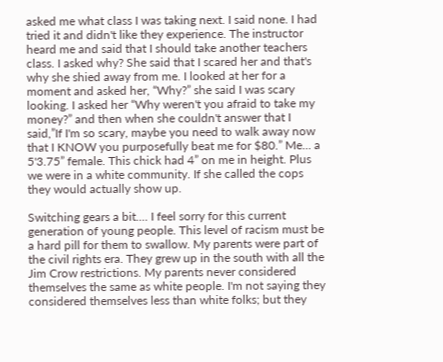asked me what class I was taking next. I said none. I had tried it and didn't like they experience. The instructor heard me and said that I should take another teachers class. I asked why? She said that I scared her and that's why she shied away from me. I looked at her for a moment and asked her, “Why?” she said I was scary looking. I asked her “Why weren't you afraid to take my money?” and then when she couldn't answer that I said,”If I'm so scary, maybe you need to walk away now that I KNOW you purposefully beat me for $80.” Me... a 5'3.75” female. This chick had 4” on me in height. Plus we were in a white community. If she called the cops they would actually show up.

Switching gears a bit.... I feel sorry for this current generation of young people. This level of racism must be a hard pill for them to swallow. My parents were part of the civil rights era. They grew up in the south with all the Jim Crow restrictions. My parents never considered themselves the same as white people. I'm not saying they considered themselves less than white folks; but they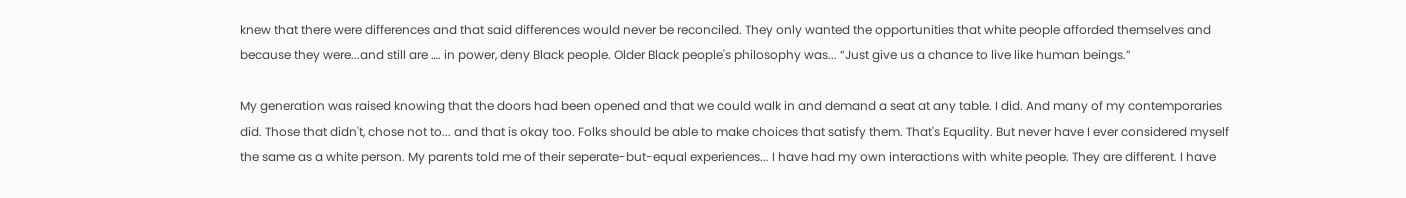knew that there were differences and that said differences would never be reconciled. They only wanted the opportunities that white people afforded themselves and because they were...and still are …. in power, deny Black people. Older Black people's philosophy was... “Just give us a chance to live like human beings.”

My generation was raised knowing that the doors had been opened and that we could walk in and demand a seat at any table. I did. And many of my contemporaries did. Those that didn't, chose not to... and that is okay too. Folks should be able to make choices that satisfy them. That's Equality. But never have I ever considered myself the same as a white person. My parents told me of their seperate-but-equal experiences... I have had my own interactions with white people. They are different. I have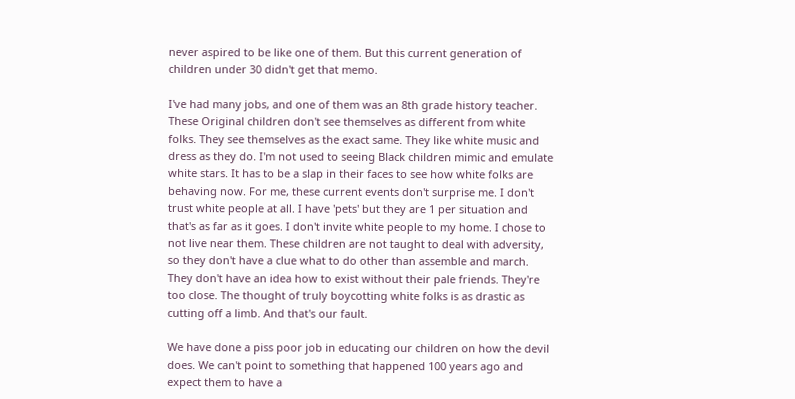never aspired to be like one of them. But this current generation of children under 30 didn't get that memo.

I've had many jobs, and one of them was an 8th grade history teacher. These Original children don't see themselves as different from white folks. They see themselves as the exact same. They like white music and dress as they do. I'm not used to seeing Black children mimic and emulate white stars. It has to be a slap in their faces to see how white folks are behaving now. For me, these current events don't surprise me. I don't trust white people at all. I have 'pets' but they are 1 per situation and that's as far as it goes. I don't invite white people to my home. I chose to not live near them. These children are not taught to deal with adversity, so they don't have a clue what to do other than assemble and march. They don't have an idea how to exist without their pale friends. They're too close. The thought of truly boycotting white folks is as drastic as cutting off a limb. And that's our fault.

We have done a piss poor job in educating our children on how the devil does. We can't point to something that happened 100 years ago and expect them to have a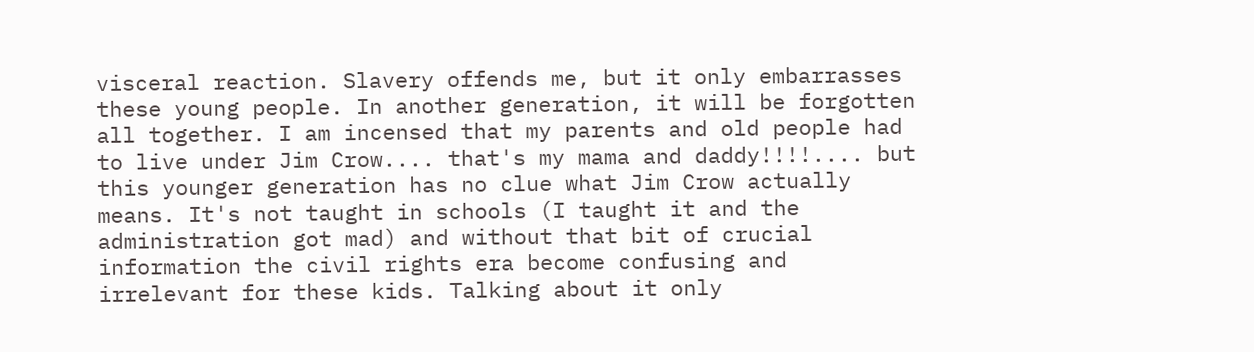visceral reaction. Slavery offends me, but it only embarrasses these young people. In another generation, it will be forgotten all together. I am incensed that my parents and old people had to live under Jim Crow.... that's my mama and daddy!!!!.... but this younger generation has no clue what Jim Crow actually means. It's not taught in schools (I taught it and the administration got mad) and without that bit of crucial information the civil rights era become confusing and irrelevant for these kids. Talking about it only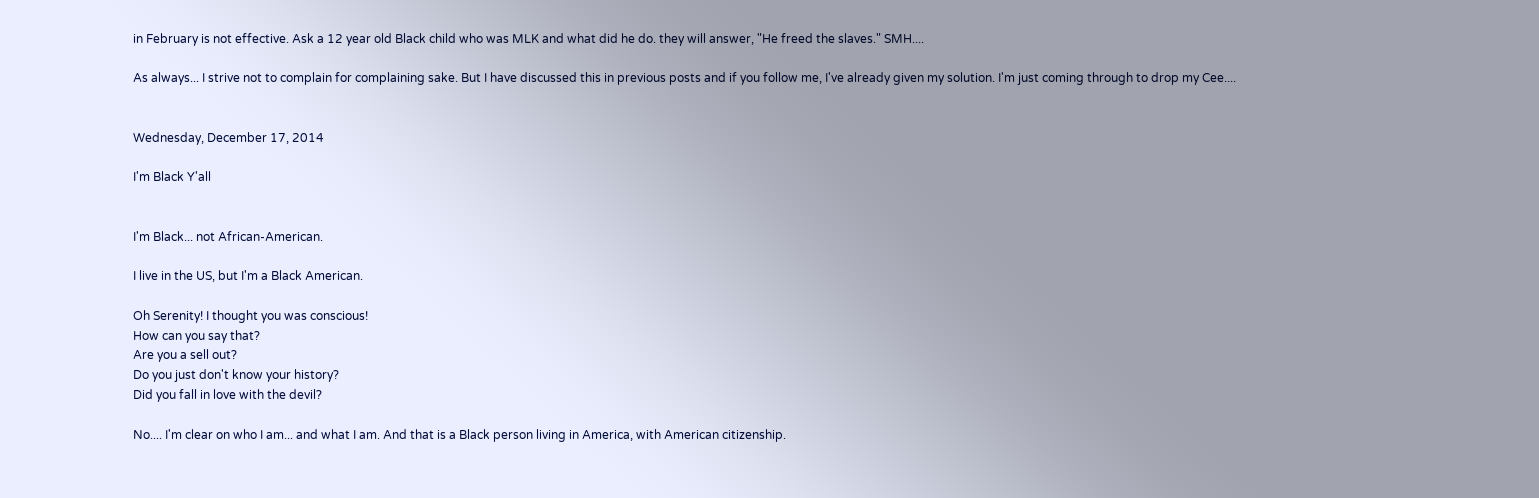in February is not effective. Ask a 12 year old Black child who was MLK and what did he do. they will answer, "He freed the slaves." SMH....

As always... I strive not to complain for complaining sake. But I have discussed this in previous posts and if you follow me, I've already given my solution. I'm just coming through to drop my Cee....


Wednesday, December 17, 2014

I'm Black Y'all


I'm Black... not African-American.

I live in the US, but I'm a Black American.

Oh Serenity! I thought you was conscious!
How can you say that?
Are you a sell out?
Do you just don't know your history?
Did you fall in love with the devil?

No.... I'm clear on who I am... and what I am. And that is a Black person living in America, with American citizenship.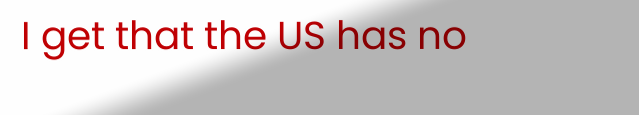I get that the US has no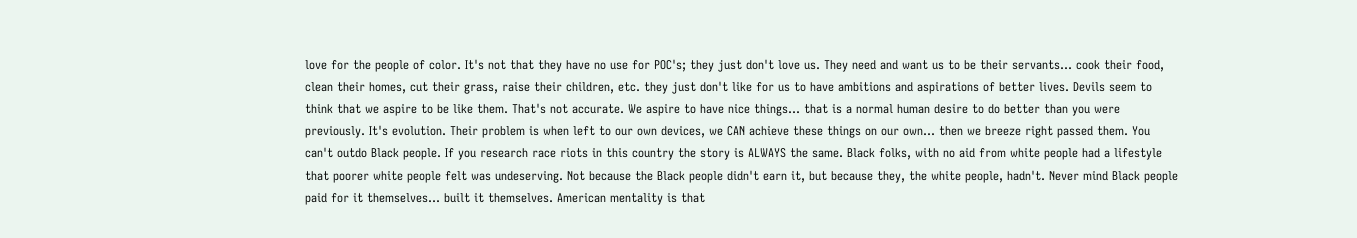love for the people of color. It's not that they have no use for POC's; they just don't love us. They need and want us to be their servants... cook their food, clean their homes, cut their grass, raise their children, etc. they just don't like for us to have ambitions and aspirations of better lives. Devils seem to think that we aspire to be like them. That's not accurate. We aspire to have nice things... that is a normal human desire to do better than you were previously. It's evolution. Their problem is when left to our own devices, we CAN achieve these things on our own... then we breeze right passed them. You can't outdo Black people. If you research race riots in this country the story is ALWAYS the same. Black folks, with no aid from white people had a lifestyle that poorer white people felt was undeserving. Not because the Black people didn't earn it, but because they, the white people, hadn't. Never mind Black people paid for it themselves... built it themselves. American mentality is that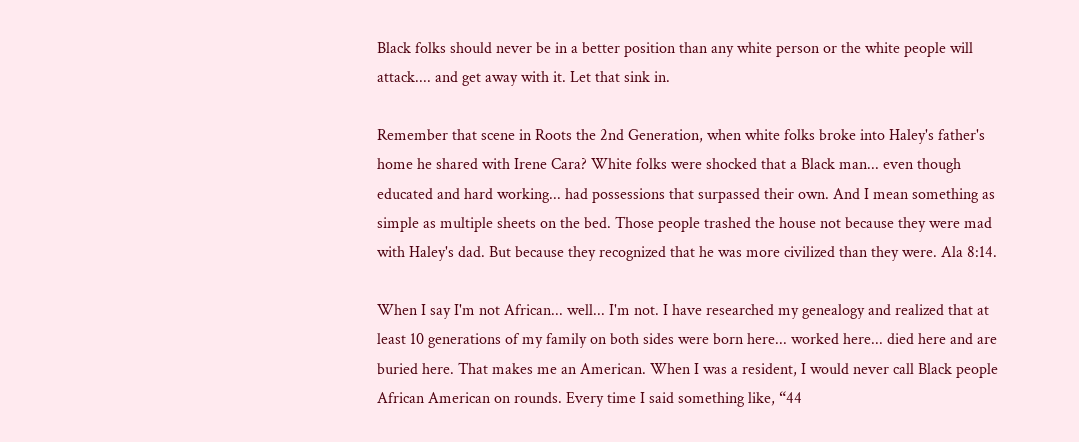Black folks should never be in a better position than any white person or the white people will attack.... and get away with it. Let that sink in.

Remember that scene in Roots the 2nd Generation, when white folks broke into Haley's father's home he shared with Irene Cara? White folks were shocked that a Black man... even though educated and hard working... had possessions that surpassed their own. And I mean something as simple as multiple sheets on the bed. Those people trashed the house not because they were mad with Haley's dad. But because they recognized that he was more civilized than they were. Ala 8:14.

When I say I'm not African... well... I'm not. I have researched my genealogy and realized that at least 10 generations of my family on both sides were born here... worked here... died here and are buried here. That makes me an American. When I was a resident, I would never call Black people African American on rounds. Every time I said something like, “44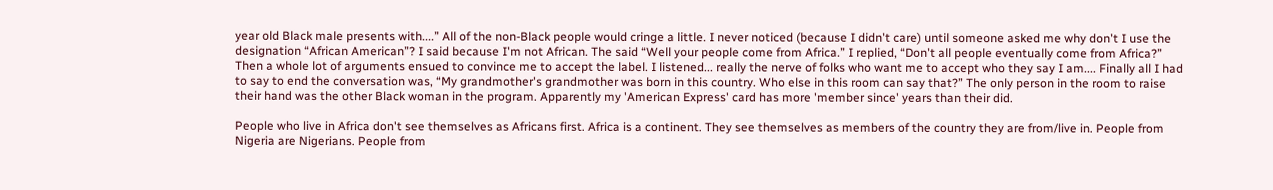year old Black male presents with....” All of the non-Black people would cringe a little. I never noticed (because I didn't care) until someone asked me why don't I use the designation “African American”? I said because I'm not African. The said “Well your people come from Africa.” I replied, “Don't all people eventually come from Africa?” Then a whole lot of arguments ensued to convince me to accept the label. I listened... really the nerve of folks who want me to accept who they say I am.... Finally all I had to say to end the conversation was, “My grandmother's grandmother was born in this country. Who else in this room can say that?” The only person in the room to raise their hand was the other Black woman in the program. Apparently my 'American Express' card has more 'member since' years than their did.

People who live in Africa don't see themselves as Africans first. Africa is a continent. They see themselves as members of the country they are from/live in. People from Nigeria are Nigerians. People from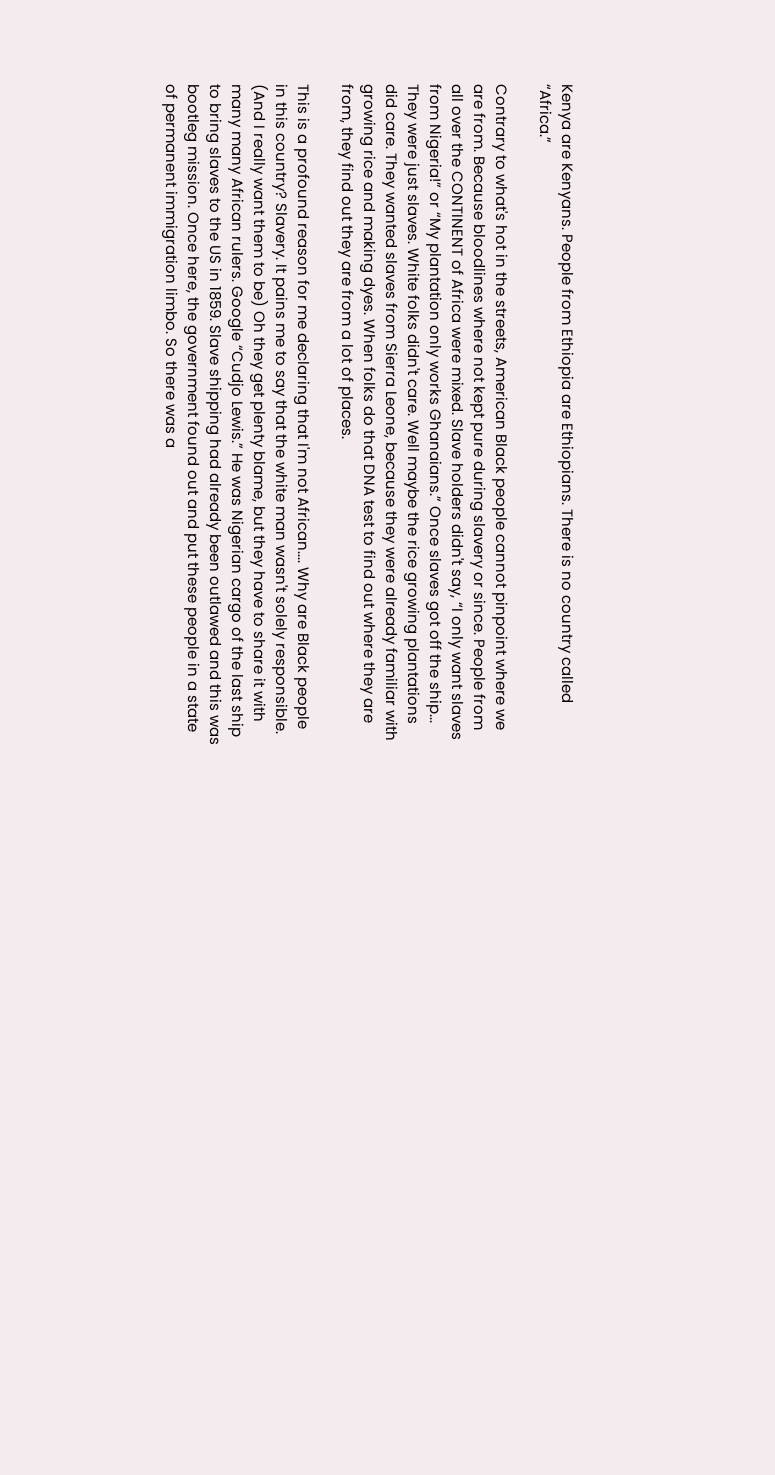Kenya are Kenyans. People from Ethiopia are Ethiopians. There is no country called “Africa.”

Contrary to what's hot in the streets, American Black people cannot pinpoint where we are from. Because bloodlines where not kept pure during slavery or since. People from all over the CONTINENT of Africa were mixed. Slave holders didn't say, “I only want slaves from Nigeria!” or “My plantation only works Ghanaians.” Once slaves got off the ship... They were just slaves. White folks didn't care. Well maybe the rice growing plantations did care. They wanted slaves from Sierra Leone, because they were already familiar with growing rice and making dyes. When folks do that DNA test to find out where they are from, they find out they are from a lot of places.

This is a profound reason for me declaring that I'm not African.... Why are Black people in this country? Slavery. It pains me to say that the white man wasn't solely responsible. (And I really want them to be) Oh they get plenty blame, but they have to share it with many many African rulers. Google “Cudjo Lewis.” He was Nigerian cargo of the last ship to bring slaves to the US in 1859. Slave shipping had already been outlawed and this was bootleg mission. Once here, the government found out and put these people in a state of permanent immigration limbo. So there was a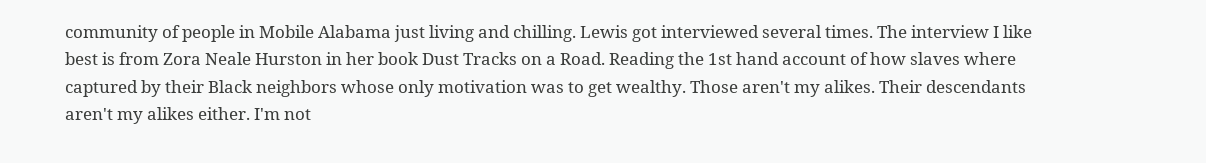community of people in Mobile Alabama just living and chilling. Lewis got interviewed several times. The interview I like best is from Zora Neale Hurston in her book Dust Tracks on a Road. Reading the 1st hand account of how slaves where captured by their Black neighbors whose only motivation was to get wealthy. Those aren't my alikes. Their descendants aren't my alikes either. I'm not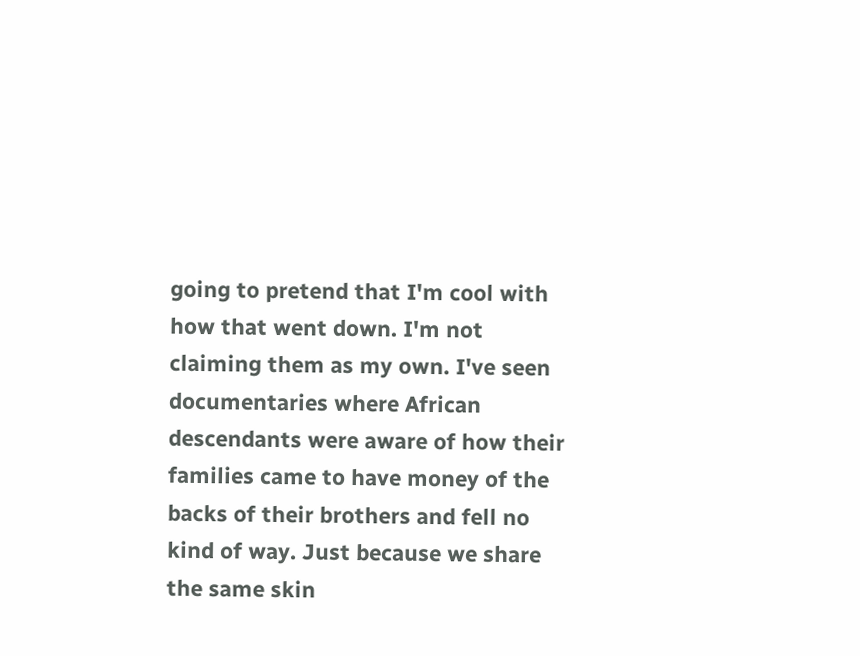going to pretend that I'm cool with how that went down. I'm not claiming them as my own. I've seen documentaries where African descendants were aware of how their families came to have money of the backs of their brothers and fell no kind of way. Just because we share the same skin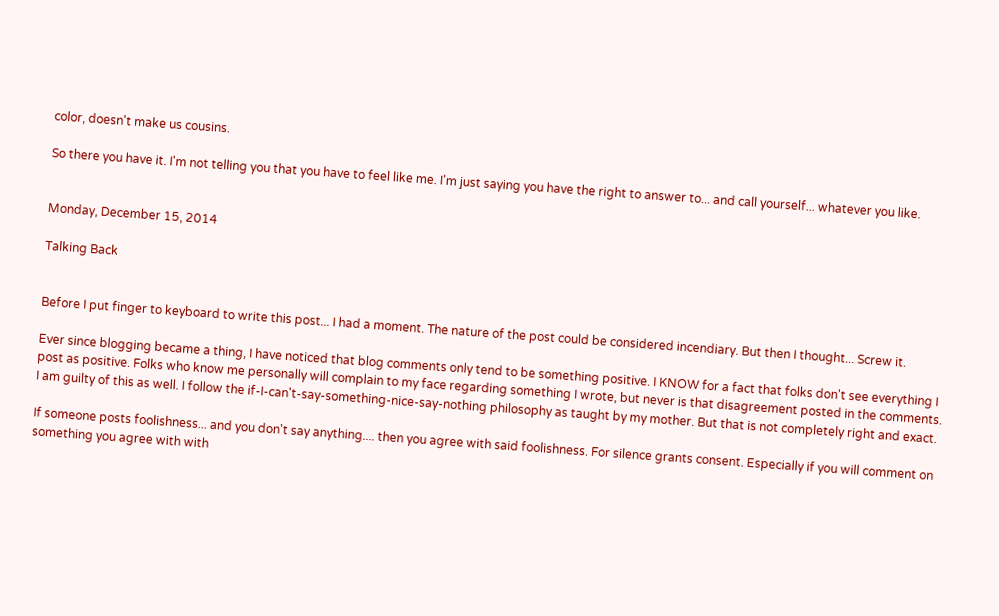color, doesn't make us cousins.

So there you have it. I'm not telling you that you have to feel like me. I'm just saying you have the right to answer to... and call yourself... whatever you like.


Monday, December 15, 2014

Talking Back


Before I put finger to keyboard to write this post... I had a moment. The nature of the post could be considered incendiary. But then I thought... Screw it.

Ever since blogging became a thing, I have noticed that blog comments only tend to be something positive. I KNOW for a fact that folks don't see everything I post as positive. Folks who know me personally will complain to my face regarding something I wrote, but never is that disagreement posted in the comments. I am guilty of this as well. I follow the if-I-can't-say-something-nice-say-nothing philosophy as taught by my mother. But that is not completely right and exact.

If someone posts foolishness... and you don't say anything.... then you agree with said foolishness. For silence grants consent. Especially if you will comment on something you agree with with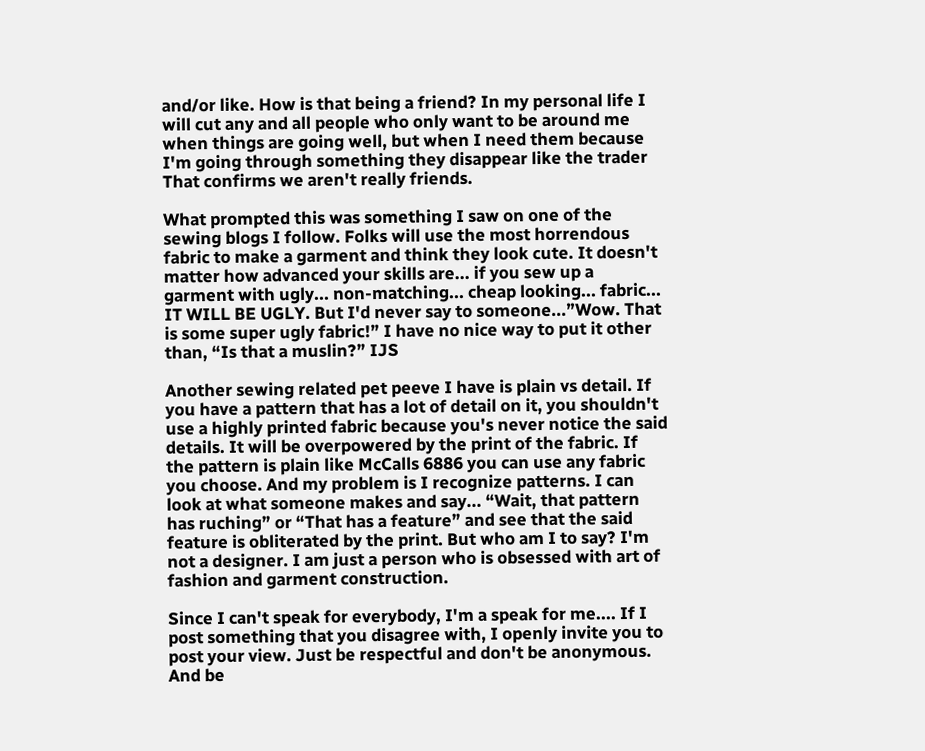and/or like. How is that being a friend? In my personal life I will cut any and all people who only want to be around me when things are going well, but when I need them because I'm going through something they disappear like the trader That confirms we aren't really friends.

What prompted this was something I saw on one of the sewing blogs I follow. Folks will use the most horrendous fabric to make a garment and think they look cute. It doesn't matter how advanced your skills are... if you sew up a garment with ugly... non-matching... cheap looking... fabric... IT WILL BE UGLY. But I'd never say to someone...”Wow. That is some super ugly fabric!” I have no nice way to put it other than, “Is that a muslin?” IJS

Another sewing related pet peeve I have is plain vs detail. If you have a pattern that has a lot of detail on it, you shouldn't use a highly printed fabric because you's never notice the said details. It will be overpowered by the print of the fabric. If the pattern is plain like McCalls 6886 you can use any fabric you choose. And my problem is I recognize patterns. I can look at what someone makes and say... “Wait, that pattern has ruching” or “That has a feature” and see that the said feature is obliterated by the print. But who am I to say? I'm not a designer. I am just a person who is obsessed with art of fashion and garment construction.

Since I can't speak for everybody, I'm a speak for me.... If I post something that you disagree with, I openly invite you to post your view. Just be respectful and don't be anonymous. And be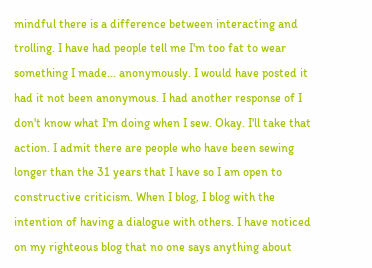mindful there is a difference between interacting and trolling. I have had people tell me I'm too fat to wear something I made... anonymously. I would have posted it had it not been anonymous. I had another response of I don't know what I'm doing when I sew. Okay. I'll take that action. I admit there are people who have been sewing longer than the 31 years that I have so I am open to constructive criticism. When I blog, I blog with the intention of having a dialogue with others. I have noticed on my righteous blog that no one says anything about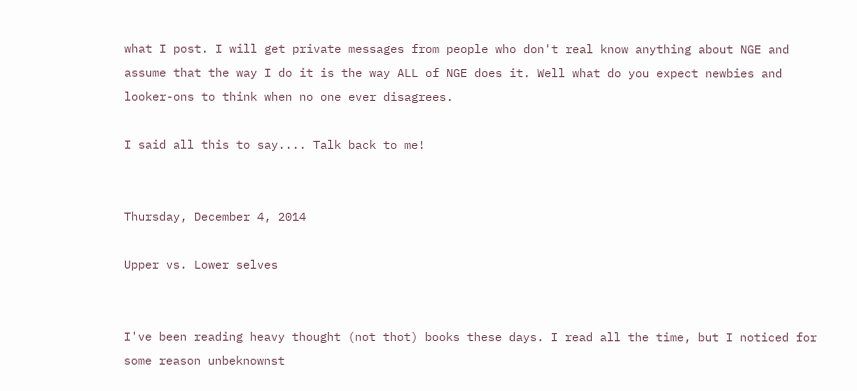what I post. I will get private messages from people who don't real know anything about NGE and assume that the way I do it is the way ALL of NGE does it. Well what do you expect newbies and looker-ons to think when no one ever disagrees.

I said all this to say.... Talk back to me!


Thursday, December 4, 2014

Upper vs. Lower selves


I've been reading heavy thought (not thot) books these days. I read all the time, but I noticed for some reason unbeknownst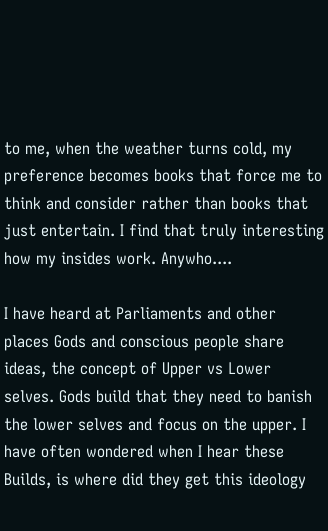to me, when the weather turns cold, my preference becomes books that force me to think and consider rather than books that just entertain. I find that truly interesting how my insides work. Anywho....

I have heard at Parliaments and other places Gods and conscious people share ideas, the concept of Upper vs Lower selves. Gods build that they need to banish the lower selves and focus on the upper. I have often wondered when I hear these Builds, is where did they get this ideology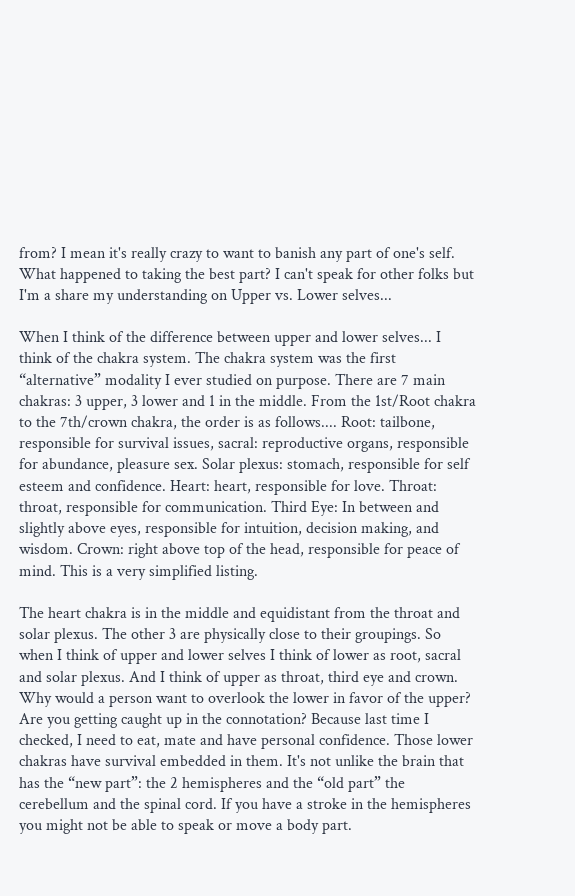from? I mean it's really crazy to want to banish any part of one's self. What happened to taking the best part? I can't speak for other folks but I'm a share my understanding on Upper vs. Lower selves...

When I think of the difference between upper and lower selves... I think of the chakra system. The chakra system was the first “alternative” modality I ever studied on purpose. There are 7 main chakras: 3 upper, 3 lower and 1 in the middle. From the 1st/Root chakra to the 7th/crown chakra, the order is as follows.... Root: tailbone, responsible for survival issues, sacral: reproductive organs, responsible for abundance, pleasure sex. Solar plexus: stomach, responsible for self esteem and confidence. Heart: heart, responsible for love. Throat: throat, responsible for communication. Third Eye: In between and slightly above eyes, responsible for intuition, decision making, and wisdom. Crown: right above top of the head, responsible for peace of mind. This is a very simplified listing.

The heart chakra is in the middle and equidistant from the throat and solar plexus. The other 3 are physically close to their groupings. So when I think of upper and lower selves I think of lower as root, sacral and solar plexus. And I think of upper as throat, third eye and crown. Why would a person want to overlook the lower in favor of the upper? Are you getting caught up in the connotation? Because last time I checked, I need to eat, mate and have personal confidence. Those lower chakras have survival embedded in them. It's not unlike the brain that has the “new part”: the 2 hemispheres and the “old part” the cerebellum and the spinal cord. If you have a stroke in the hemispheres you might not be able to speak or move a body part.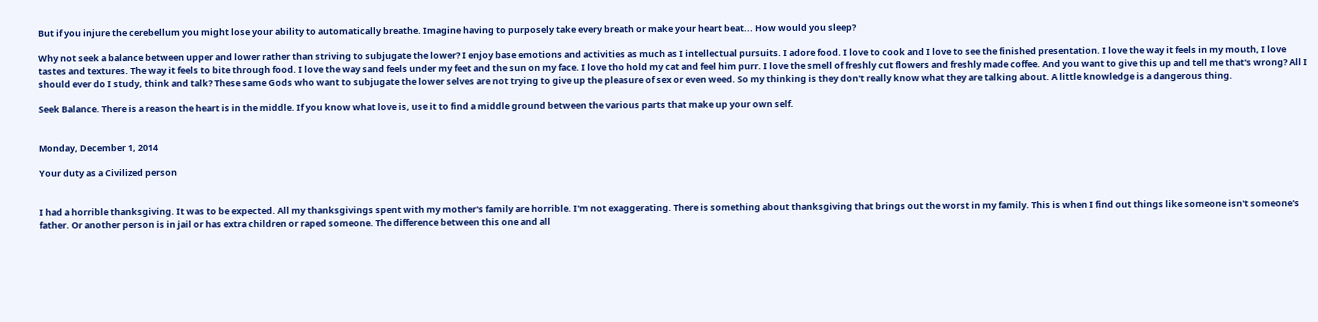But if you injure the cerebellum you might lose your ability to automatically breathe. Imagine having to purposely take every breath or make your heart beat... How would you sleep?

Why not seek a balance between upper and lower rather than striving to subjugate the lower? I enjoy base emotions and activities as much as I intellectual pursuits. I adore food. I love to cook and I love to see the finished presentation. I love the way it feels in my mouth, I love tastes and textures. The way it feels to bite through food. I love the way sand feels under my feet and the sun on my face. I love tho hold my cat and feel him purr. I love the smell of freshly cut flowers and freshly made coffee. And you want to give this up and tell me that's wrong? All I should ever do I study, think and talk? These same Gods who want to subjugate the lower selves are not trying to give up the pleasure of sex or even weed. So my thinking is they don't really know what they are talking about. A little knowledge is a dangerous thing.

Seek Balance. There is a reason the heart is in the middle. If you know what love is, use it to find a middle ground between the various parts that make up your own self.


Monday, December 1, 2014

Your duty as a Civilized person


I had a horrible thanksgiving. It was to be expected. All my thanksgivings spent with my mother's family are horrible. I'm not exaggerating. There is something about thanksgiving that brings out the worst in my family. This is when I find out things like someone isn't someone's father. Or another person is in jail or has extra children or raped someone. The difference between this one and all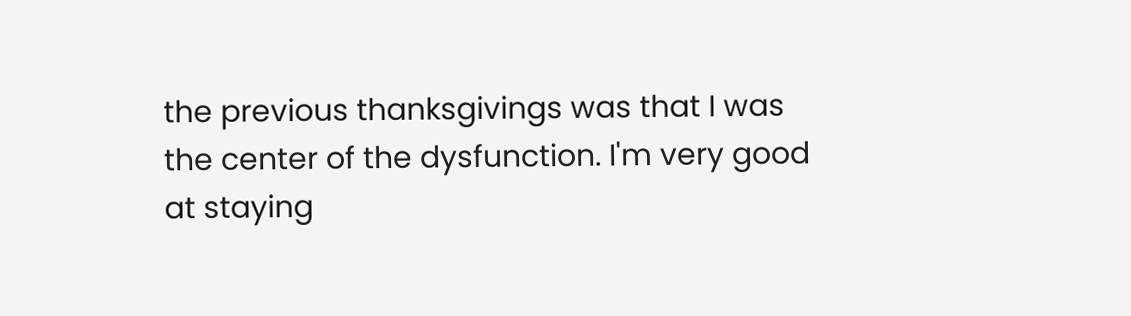the previous thanksgivings was that I was the center of the dysfunction. I'm very good at staying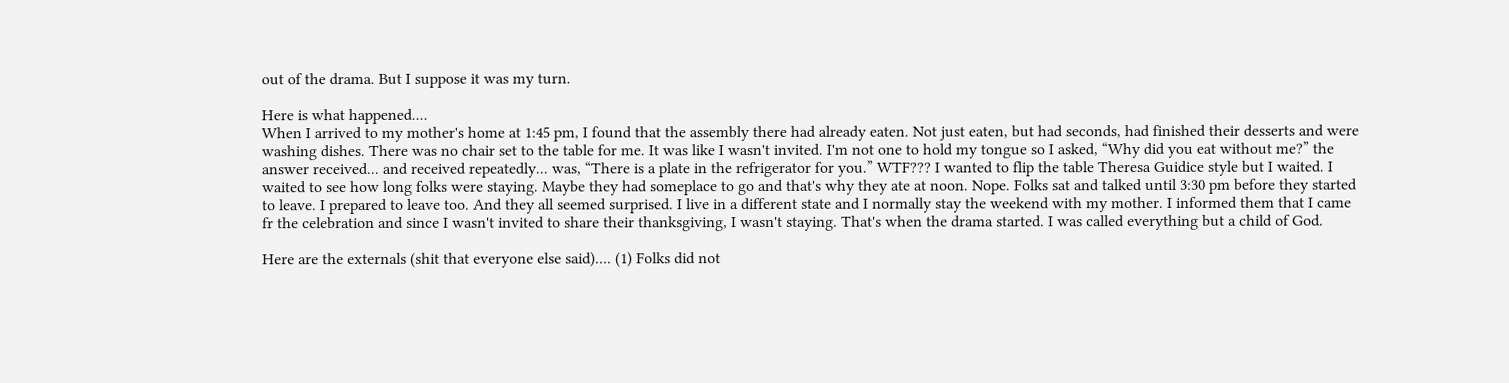out of the drama. But I suppose it was my turn.

Here is what happened....
When I arrived to my mother's home at 1:45 pm, I found that the assembly there had already eaten. Not just eaten, but had seconds, had finished their desserts and were washing dishes. There was no chair set to the table for me. It was like I wasn't invited. I'm not one to hold my tongue so I asked, “Why did you eat without me?” the answer received... and received repeatedly... was, “There is a plate in the refrigerator for you.” WTF??? I wanted to flip the table Theresa Guidice style but I waited. I waited to see how long folks were staying. Maybe they had someplace to go and that's why they ate at noon. Nope. Folks sat and talked until 3:30 pm before they started to leave. I prepared to leave too. And they all seemed surprised. I live in a different state and I normally stay the weekend with my mother. I informed them that I came fr the celebration and since I wasn't invited to share their thanksgiving, I wasn't staying. That's when the drama started. I was called everything but a child of God.

Here are the externals (shit that everyone else said).... (1) Folks did not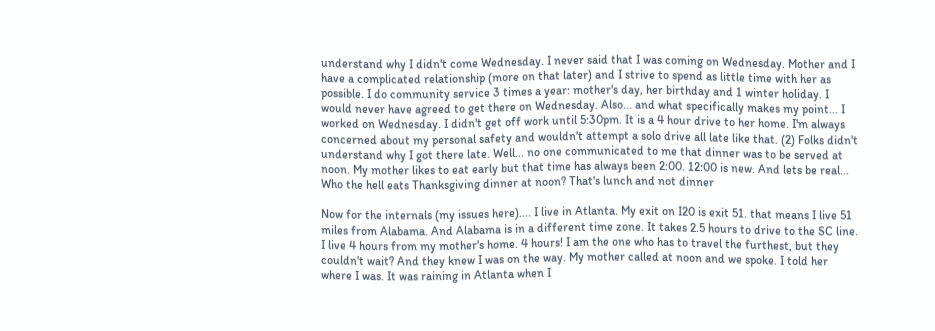understand why I didn't come Wednesday. I never said that I was coming on Wednesday. Mother and I have a complicated relationship (more on that later) and I strive to spend as little time with her as possible. I do community service 3 times a year: mother's day, her birthday and 1 winter holiday. I would never have agreed to get there on Wednesday. Also... and what specifically makes my point... I worked on Wednesday. I didn't get off work until 5:30pm. It is a 4 hour drive to her home. I'm always concerned about my personal safety and wouldn't attempt a solo drive all late like that. (2) Folks didn't understand why I got there late. Well... no one communicated to me that dinner was to be served at noon. My mother likes to eat early but that time has always been 2:00. 12:00 is new. And lets be real... Who the hell eats Thanksgiving dinner at noon? That's lunch and not dinner

Now for the internals (my issues here).... I live in Atlanta. My exit on I20 is exit 51. that means I live 51 miles from Alabama. And Alabama is in a different time zone. It takes 2.5 hours to drive to the SC line. I live 4 hours from my mother's home. 4 hours! I am the one who has to travel the furthest, but they couldn't wait? And they knew I was on the way. My mother called at noon and we spoke. I told her where I was. It was raining in Atlanta when I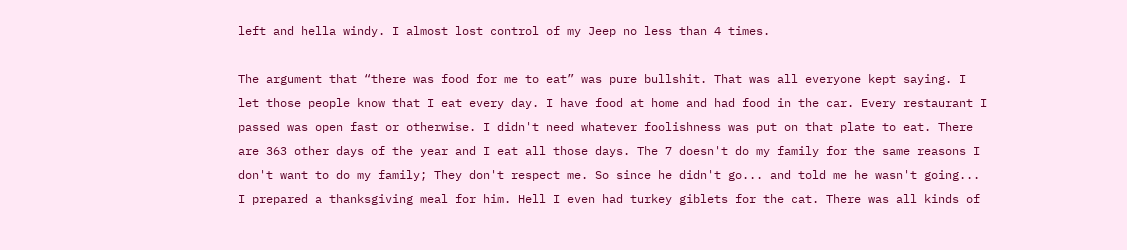left and hella windy. I almost lost control of my Jeep no less than 4 times.

The argument that “there was food for me to eat” was pure bullshit. That was all everyone kept saying. I let those people know that I eat every day. I have food at home and had food in the car. Every restaurant I passed was open fast or otherwise. I didn't need whatever foolishness was put on that plate to eat. There are 363 other days of the year and I eat all those days. The 7 doesn't do my family for the same reasons I don't want to do my family; They don't respect me. So since he didn't go... and told me he wasn't going... I prepared a thanksgiving meal for him. Hell I even had turkey giblets for the cat. There was all kinds of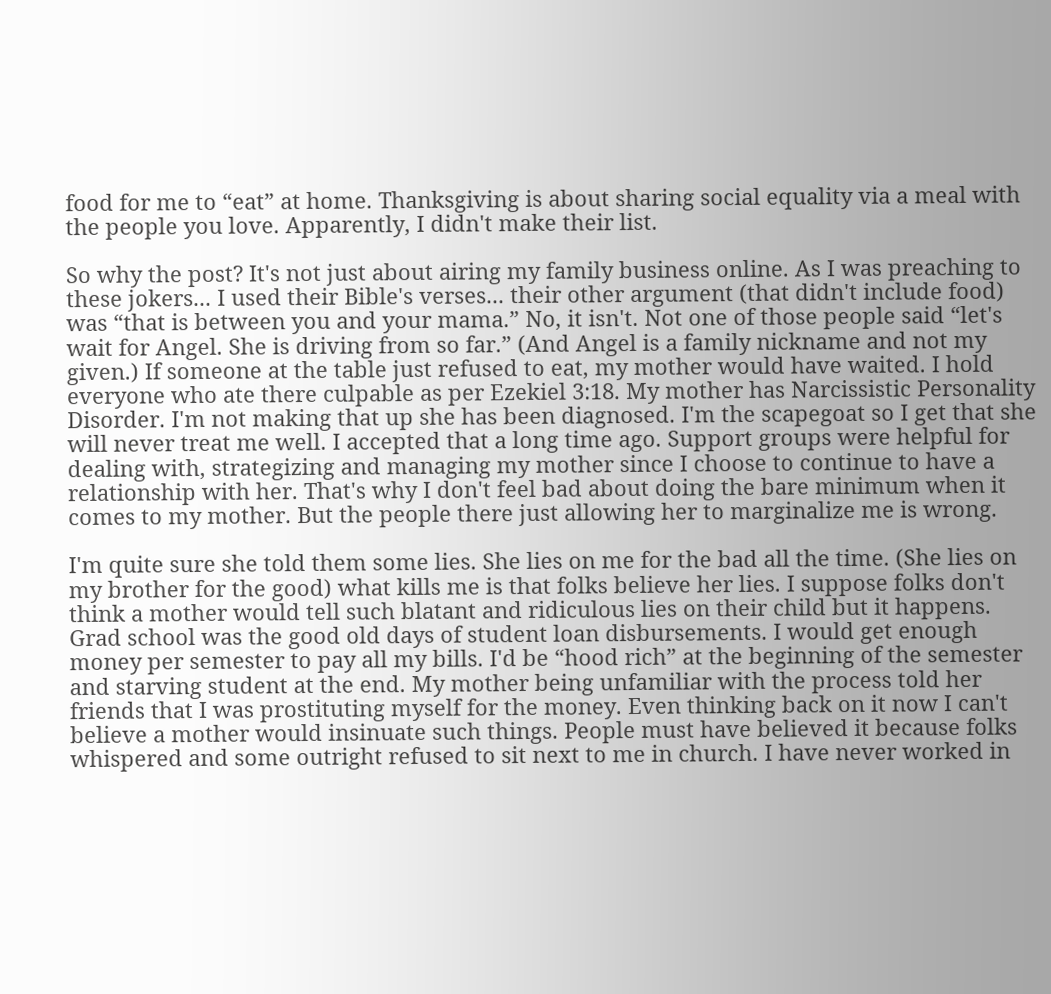food for me to “eat” at home. Thanksgiving is about sharing social equality via a meal with the people you love. Apparently, I didn't make their list.

So why the post? It's not just about airing my family business online. As I was preaching to these jokers... I used their Bible's verses... their other argument (that didn't include food) was “that is between you and your mama.” No, it isn't. Not one of those people said “let's wait for Angel. She is driving from so far.” (And Angel is a family nickname and not my given.) If someone at the table just refused to eat, my mother would have waited. I hold everyone who ate there culpable as per Ezekiel 3:18. My mother has Narcissistic Personality Disorder. I'm not making that up she has been diagnosed. I'm the scapegoat so I get that she will never treat me well. I accepted that a long time ago. Support groups were helpful for dealing with, strategizing and managing my mother since I choose to continue to have a relationship with her. That's why I don't feel bad about doing the bare minimum when it comes to my mother. But the people there just allowing her to marginalize me is wrong.

I'm quite sure she told them some lies. She lies on me for the bad all the time. (She lies on my brother for the good) what kills me is that folks believe her lies. I suppose folks don't think a mother would tell such blatant and ridiculous lies on their child but it happens. Grad school was the good old days of student loan disbursements. I would get enough money per semester to pay all my bills. I'd be “hood rich” at the beginning of the semester and starving student at the end. My mother being unfamiliar with the process told her friends that I was prostituting myself for the money. Even thinking back on it now I can't believe a mother would insinuate such things. People must have believed it because folks whispered and some outright refused to sit next to me in church. I have never worked in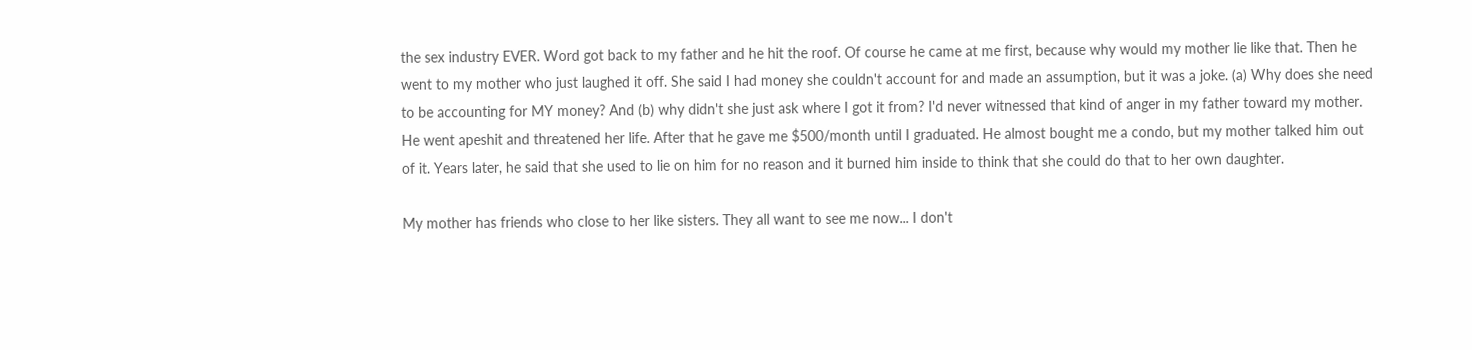the sex industry EVER. Word got back to my father and he hit the roof. Of course he came at me first, because why would my mother lie like that. Then he went to my mother who just laughed it off. She said I had money she couldn't account for and made an assumption, but it was a joke. (a) Why does she need to be accounting for MY money? And (b) why didn't she just ask where I got it from? I'd never witnessed that kind of anger in my father toward my mother. He went apeshit and threatened her life. After that he gave me $500/month until I graduated. He almost bought me a condo, but my mother talked him out of it. Years later, he said that she used to lie on him for no reason and it burned him inside to think that she could do that to her own daughter.

My mother has friends who close to her like sisters. They all want to see me now... I don't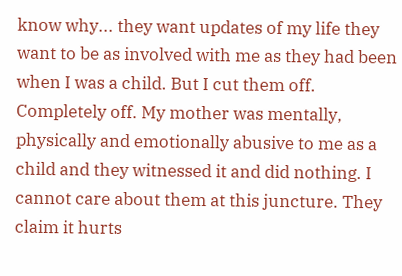know why... they want updates of my life they want to be as involved with me as they had been when I was a child. But I cut them off. Completely off. My mother was mentally, physically and emotionally abusive to me as a child and they witnessed it and did nothing. I cannot care about them at this juncture. They claim it hurts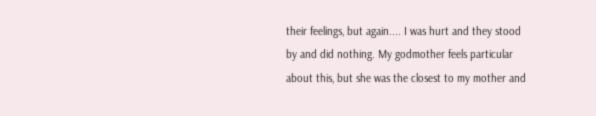their feelings, but again.... I was hurt and they stood by and did nothing. My godmother feels particular about this, but she was the closest to my mother and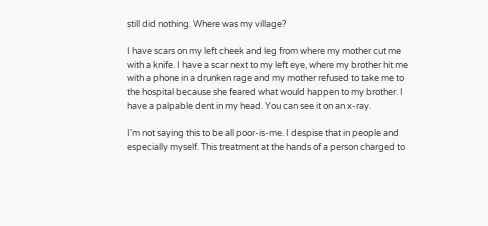still did nothing. Where was my village?

I have scars on my left cheek and leg from where my mother cut me with a knife. I have a scar next to my left eye, where my brother hit me with a phone in a drunken rage and my mother refused to take me to the hospital because she feared what would happen to my brother. I have a palpable dent in my head. You can see it on an x-ray.

I'm not saying this to be all poor-is-me. I despise that in people and especially myself. This treatment at the hands of a person charged to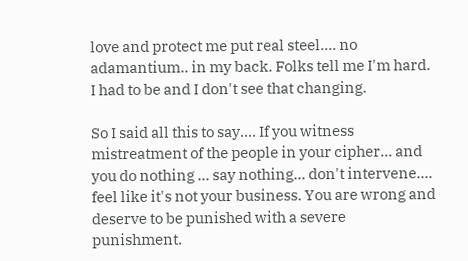love and protect me put real steel.... no adamantium.. in my back. Folks tell me I'm hard. I had to be and I don't see that changing.

So I said all this to say.... If you witness mistreatment of the people in your cipher... and you do nothing … say nothing... don't intervene.... feel like it's not your business. You are wrong and deserve to be punished with a severe punishment.